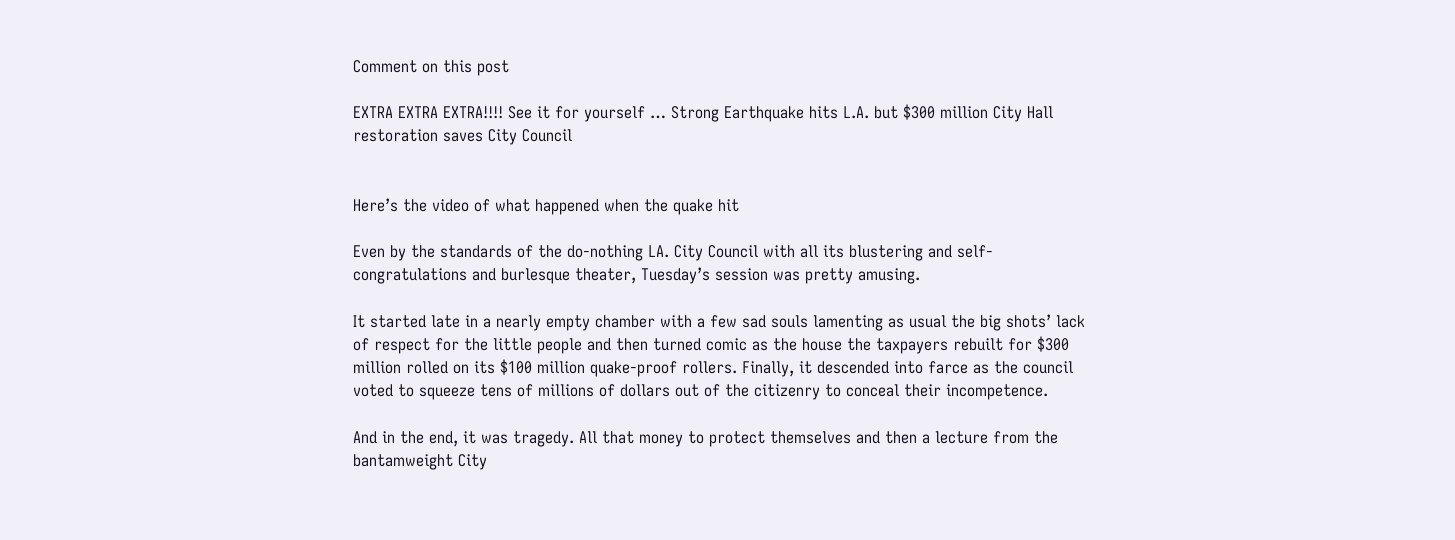Comment on this post

EXTRA EXTRA EXTRA!!!! See it for yourself … Strong Earthquake hits L.A. but $300 million City Hall restoration saves City Council


Here’s the video of what happened when the quake hit

Even by the standards of the do-nothing LA. City Council with all its blustering and self-congratulations and burlesque theater, Tuesday’s session was pretty amusing.

It started late in a nearly empty chamber with a few sad souls lamenting as usual the big shots’ lack of respect for the little people and then turned comic as the house the taxpayers rebuilt for $300 million rolled on its $100 million quake-proof rollers. Finally, it descended into farce as the council voted to squeeze tens of millions of dollars out of the citizenry to conceal their incompetence.

And in the end, it was tragedy. All that money to protect themselves and then a lecture from the bantamweight City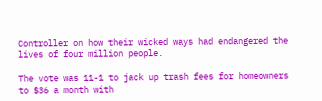Controller on how their wicked ways had endangered the lives of four million people.

The vote was 11-1 to jack up trash fees for homeowners to $36 a month with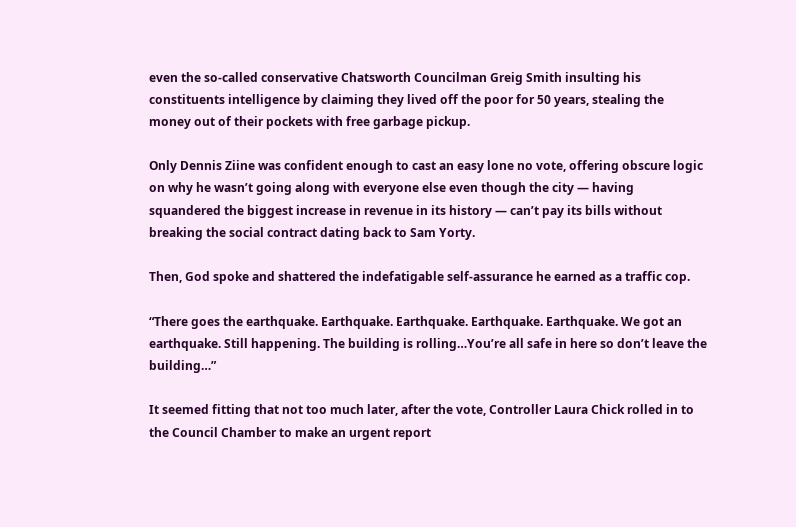even the so-called conservative Chatsworth Councilman Greig Smith insulting his constituents intelligence by claiming they lived off the poor for 50 years, stealing the money out of their pockets with free garbage pickup.

Only Dennis Ziine was confident enough to cast an easy lone no vote, offering obscure logic on why he wasn’t going along with everyone else even though the city — having squandered the biggest increase in revenue in its history — can’t pay its bills without breaking the social contract dating back to Sam Yorty.

Then, God spoke and shattered the indefatigable self-assurance he earned as a traffic cop.

“There goes the earthquake. Earthquake. Earthquake. Earthquake. Earthquake. We got an earthquake. Still happening. The building is rolling…You’re all safe in here so don’t leave the building…”

It seemed fitting that not too much later, after the vote, Controller Laura Chick rolled in to the Council Chamber to make an urgent report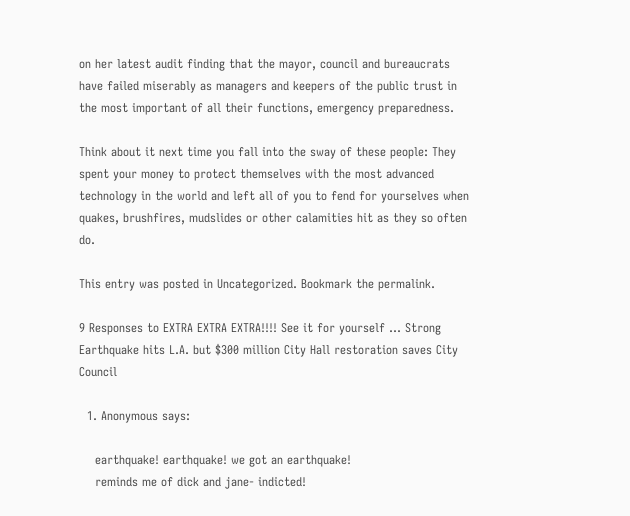on her latest audit finding that the mayor, council and bureaucrats have failed miserably as managers and keepers of the public trust in the most important of all their functions, emergency preparedness.

Think about it next time you fall into the sway of these people: They spent your money to protect themselves with the most advanced technology in the world and left all of you to fend for yourselves when quakes, brushfires, mudslides or other calamities hit as they so often do.

This entry was posted in Uncategorized. Bookmark the permalink.

9 Responses to EXTRA EXTRA EXTRA!!!! See it for yourself … Strong Earthquake hits L.A. but $300 million City Hall restoration saves City Council

  1. Anonymous says:

    earthquake! earthquake! we got an earthquake!
    reminds me of dick and jane- indicted!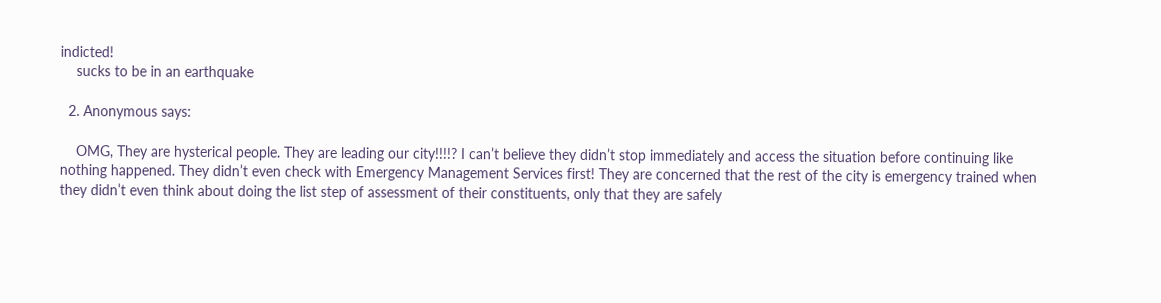indicted!
    sucks to be in an earthquake

  2. Anonymous says:

    OMG, They are hysterical people. They are leading our city!!!!? I can’t believe they didn’t stop immediately and access the situation before continuing like nothing happened. They didn’t even check with Emergency Management Services first! They are concerned that the rest of the city is emergency trained when they didn’t even think about doing the list step of assessment of their constituents, only that they are safely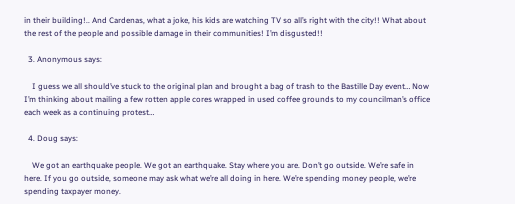in their building!.. And Cardenas, what a joke, his kids are watching TV so all’s right with the city!! What about the rest of the people and possible damage in their communities! I’m disgusted!!

  3. Anonymous says:

    I guess we all should’ve stuck to the original plan and brought a bag of trash to the Bastille Day event… Now I’m thinking about mailing a few rotten apple cores wrapped in used coffee grounds to my councilman’s office each week as a continuing protest…

  4. Doug says:

    We got an earthquake people. We got an earthquake. Stay where you are. Don’t go outside. We’re safe in here. If you go outside, someone may ask what we’re all doing in here. We’re spending money people, we’re spending taxpayer money.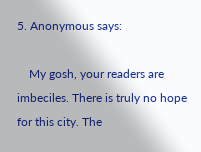5. Anonymous says:

    My gosh, your readers are imbeciles. There is truly no hope for this city. The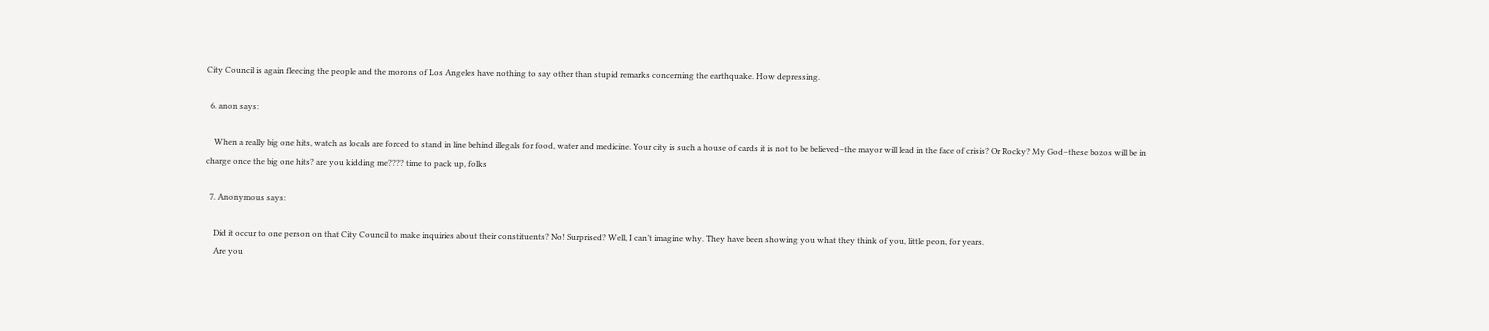City Council is again fleecing the people and the morons of Los Angeles have nothing to say other than stupid remarks concerning the earthquake. How depressing.

  6. anon says:

    When a really big one hits, watch as locals are forced to stand in line behind illegals for food, water and medicine. Your city is such a house of cards it is not to be believed–the mayor will lead in the face of crisis? Or Rocky? My God–these bozos will be in charge once the big one hits? are you kidding me???? time to pack up, folks

  7. Anonymous says:

    Did it occur to one person on that City Council to make inquiries about their constituents? No! Surprised? Well, I can’t imagine why. They have been showing you what they think of you, little peon, for years.
    Are you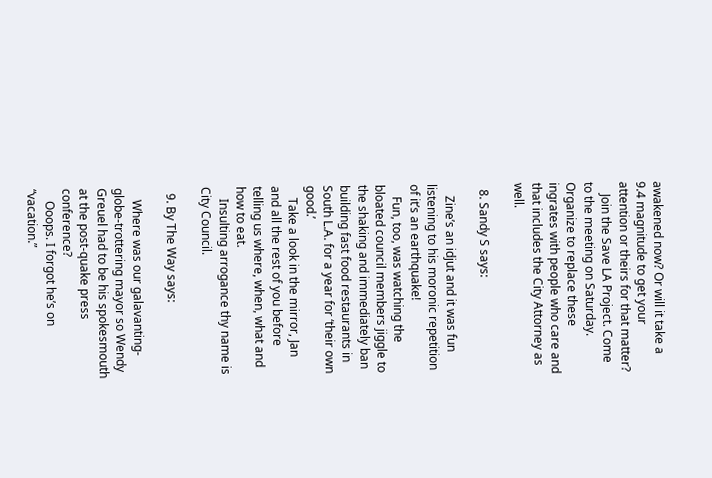awakened now? Or will it take a 9.4 magnitude to get your attention or theirs for that matter?
    Join the Save LA Project. Come to the meeting on Saturday. Organize to replace these ingrates with people who care and that includes the City Attorney as well.

  8. Sandy S says:

    Zine’s an idjut and it was fun listening to his moronic repetition of it’s an earthquake!
    Fun, too, was watching the bloated council members jiggle to the shaking and immediately ban building fast food restaurants in South L.A. for a year for ‘their own good.’
    Take a look in the mirror, Jan and all the rest of you before telling us where, when, what and how to eat.
    Insulting arrogance thy name is City Council.

  9. By The Way says:

    Where was our galavanting-globe-trottering mayor so Wendy Greuel had to be his spokesmouth at the post-quake press conference?
    Ooops. I forgot he’s on “vacation.”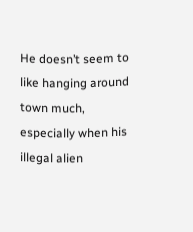He doesn’t seem to like hanging around town much, especially when his illegal alien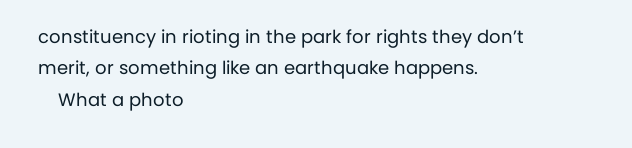constituency in rioting in the park for rights they don’t merit, or something like an earthquake happens.
    What a photo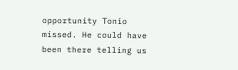opportunity Tonio missed. He could have been there telling us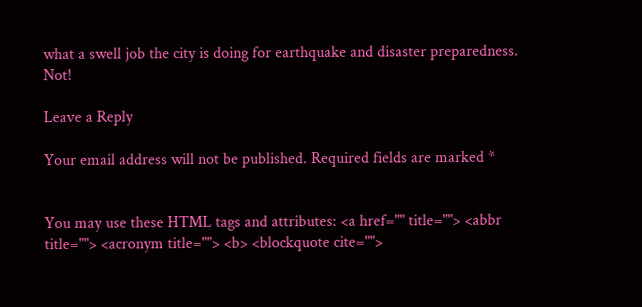what a swell job the city is doing for earthquake and disaster preparedness. Not!

Leave a Reply

Your email address will not be published. Required fields are marked *


You may use these HTML tags and attributes: <a href="" title=""> <abbr title=""> <acronym title=""> <b> <blockquote cite="">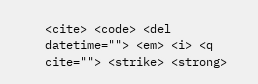<cite> <code> <del datetime=""> <em> <i> <q cite=""> <strike> <strong>